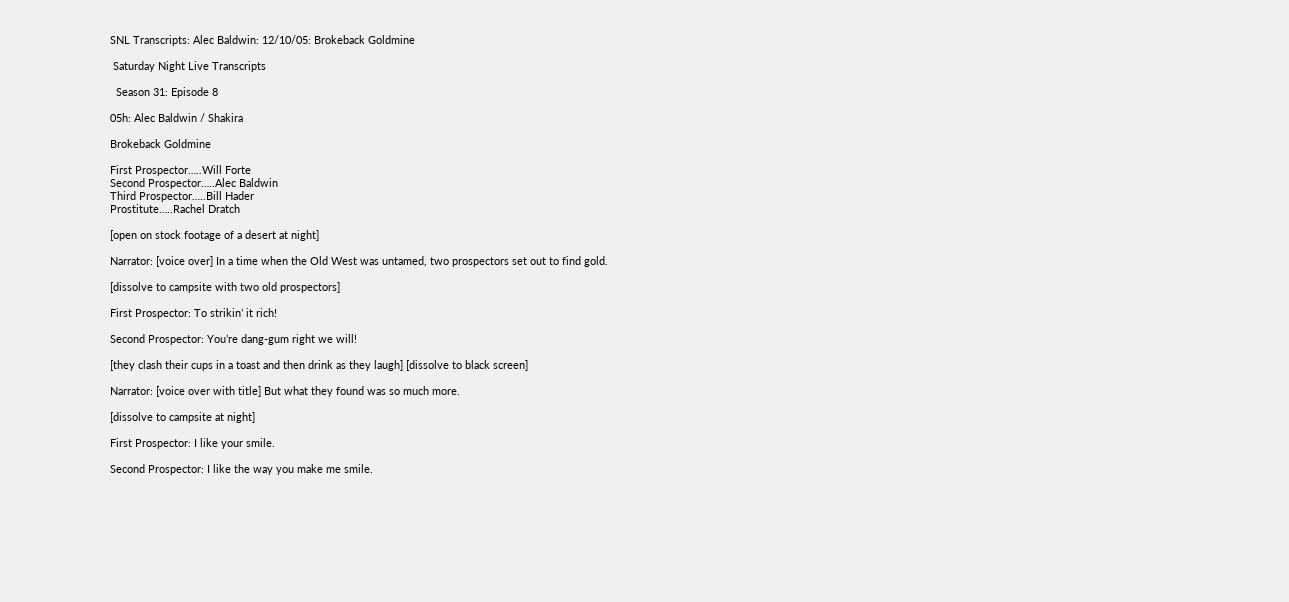SNL Transcripts: Alec Baldwin: 12/10/05: Brokeback Goldmine

 Saturday Night Live Transcripts

  Season 31: Episode 8

05h: Alec Baldwin / Shakira

Brokeback Goldmine

First Prospector…..Will Forte
Second Prospector…..Alec Baldwin
Third Prospector…..Bill Hader
Prostitute…..Rachel Dratch

[open on stock footage of a desert at night]

Narrator: [voice over] In a time when the Old West was untamed, two prospectors set out to find gold.

[dissolve to campsite with two old prospectors]

First Prospector: To strikin’ it rich!

Second Prospector: You’re dang-gum right we will!

[they clash their cups in a toast and then drink as they laugh] [dissolve to black screen]

Narrator: [voice over with title] But what they found was so much more.

[dissolve to campsite at night]

First Prospector: I like your smile.

Second Prospector: I like the way you make me smile.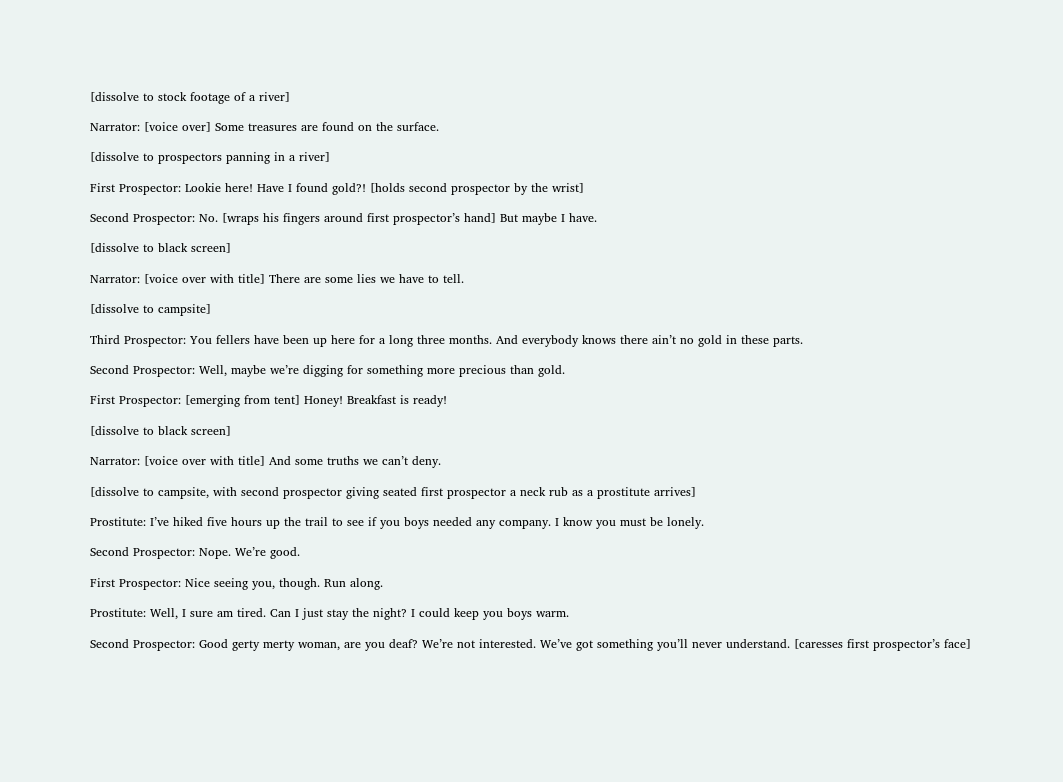[dissolve to stock footage of a river]

Narrator: [voice over] Some treasures are found on the surface.

[dissolve to prospectors panning in a river]

First Prospector: Lookie here! Have I found gold?! [holds second prospector by the wrist]

Second Prospector: No. [wraps his fingers around first prospector’s hand] But maybe I have.

[dissolve to black screen]

Narrator: [voice over with title] There are some lies we have to tell.

[dissolve to campsite]

Third Prospector: You fellers have been up here for a long three months. And everybody knows there ain’t no gold in these parts.

Second Prospector: Well, maybe we’re digging for something more precious than gold.

First Prospector: [emerging from tent] Honey! Breakfast is ready!

[dissolve to black screen]

Narrator: [voice over with title] And some truths we can’t deny.

[dissolve to campsite, with second prospector giving seated first prospector a neck rub as a prostitute arrives]

Prostitute: I’ve hiked five hours up the trail to see if you boys needed any company. I know you must be lonely.

Second Prospector: Nope. We’re good.

First Prospector: Nice seeing you, though. Run along.

Prostitute: Well, I sure am tired. Can I just stay the night? I could keep you boys warm.

Second Prospector: Good gerty merty woman, are you deaf? We’re not interested. We’ve got something you’ll never understand. [caresses first prospector’s face]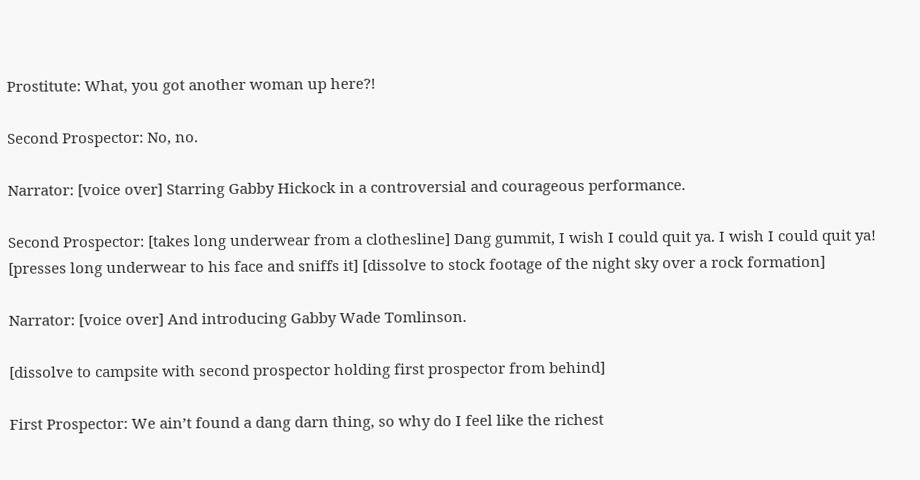Prostitute: What, you got another woman up here?!

Second Prospector: No, no.

Narrator: [voice over] Starring Gabby Hickock in a controversial and courageous performance.

Second Prospector: [takes long underwear from a clothesline] Dang gummit, I wish I could quit ya. I wish I could quit ya! [presses long underwear to his face and sniffs it] [dissolve to stock footage of the night sky over a rock formation]

Narrator: [voice over] And introducing Gabby Wade Tomlinson.

[dissolve to campsite with second prospector holding first prospector from behind]

First Prospector: We ain’t found a dang darn thing, so why do I feel like the richest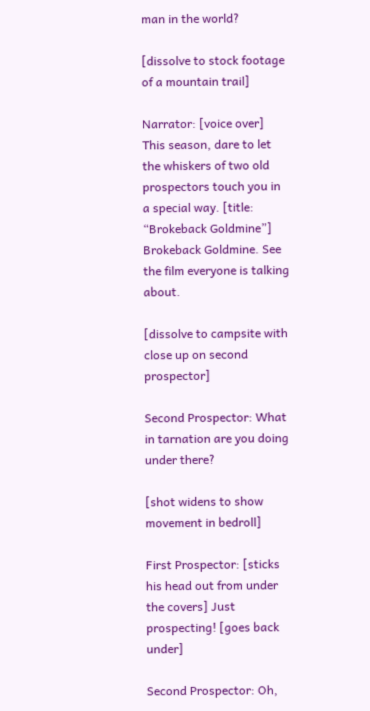man in the world?

[dissolve to stock footage of a mountain trail]

Narrator: [voice over] This season, dare to let the whiskers of two old prospectors touch you in a special way. [title: “Brokeback Goldmine”] Brokeback Goldmine. See the film everyone is talking about.

[dissolve to campsite with close up on second prospector]

Second Prospector: What in tarnation are you doing under there?

[shot widens to show movement in bedroll]

First Prospector: [sticks his head out from under the covers] Just prospecting! [goes back under]

Second Prospector: Oh,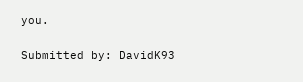you.

Submitted by: DavidK93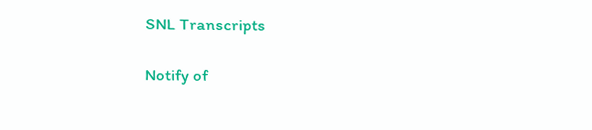SNL Transcripts

Notify of